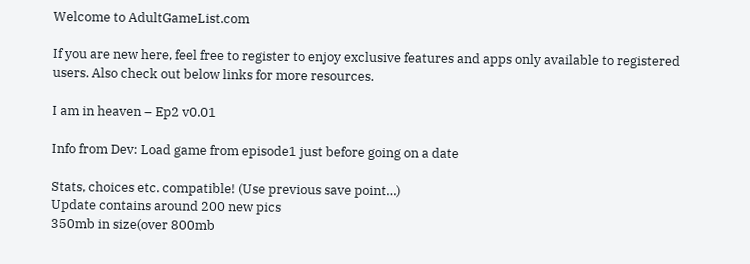Welcome to AdultGameList.com

If you are new here, feel free to register to enjoy exclusive features and apps only available to registered users. Also check out below links for more resources.

I am in heaven – Ep2 v0.01

Info from Dev: Load game from episode1 just before going on a date

Stats, choices etc. compatible! (Use previous save point…)
Update contains around 200 new pics
350mb in size(over 800mb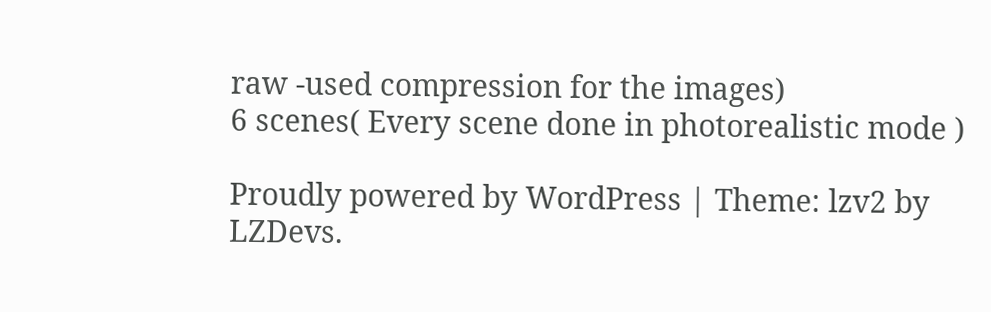raw -used compression for the images)
6 scenes( Every scene done in photorealistic mode )

Proudly powered by WordPress | Theme: lzv2 by LZDevs.